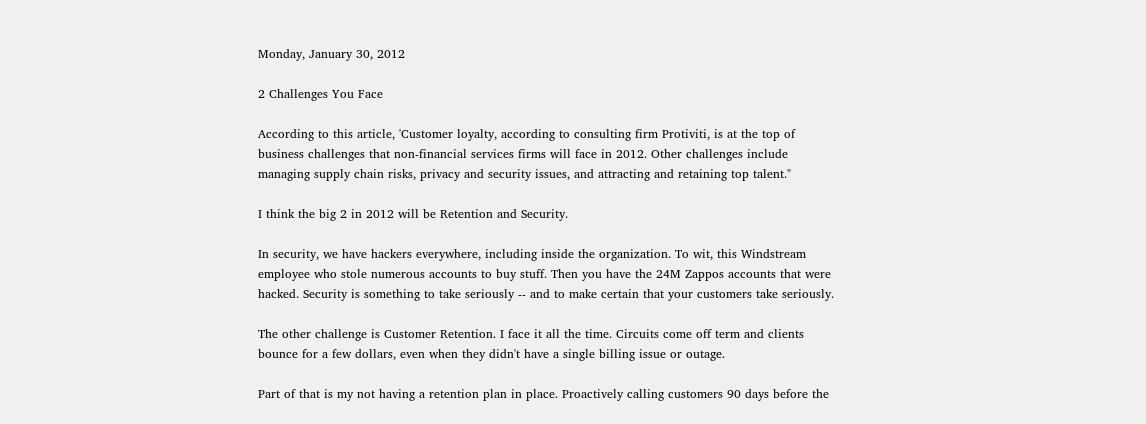Monday, January 30, 2012

2 Challenges You Face

According to this article, 'Customer loyalty, according to consulting firm Protiviti, is at the top of business challenges that non-financial services firms will face in 2012. Other challenges include managing supply chain risks, privacy and security issues, and attracting and retaining top talent."

I think the big 2 in 2012 will be Retention and Security.

In security, we have hackers everywhere, including inside the organization. To wit, this Windstream employee who stole numerous accounts to buy stuff. Then you have the 24M Zappos accounts that were hacked. Security is something to take seriously -- and to make certain that your customers take seriously.

The other challenge is Customer Retention. I face it all the time. Circuits come off term and clients bounce for a few dollars, even when they didn't have a single billing issue or outage.

Part of that is my not having a retention plan in place. Proactively calling customers 90 days before the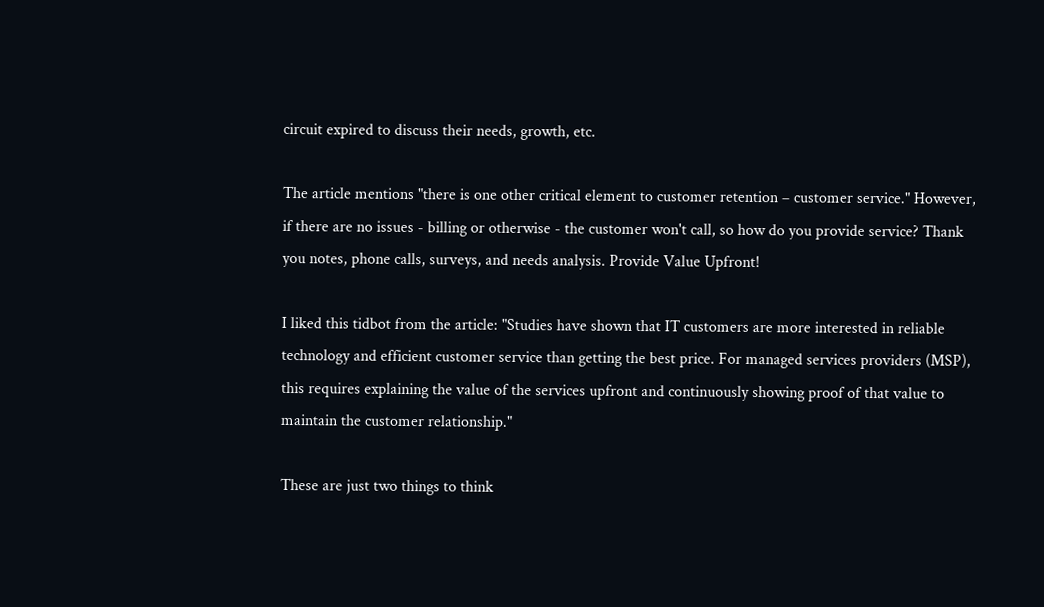circuit expired to discuss their needs, growth, etc.

The article mentions "there is one other critical element to customer retention – customer service." However, if there are no issues - billing or otherwise - the customer won't call, so how do you provide service? Thank you notes, phone calls, surveys, and needs analysis. Provide Value Upfront!

I liked this tidbot from the article: "Studies have shown that IT customers are more interested in reliable technology and efficient customer service than getting the best price. For managed services providers (MSP), this requires explaining the value of the services upfront and continuously showing proof of that value to maintain the customer relationship."

These are just two things to think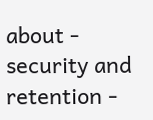about - security and retention -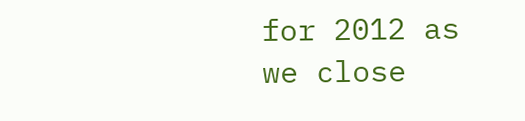for 2012 as we close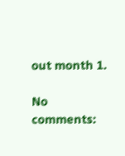out month 1.

No comments: